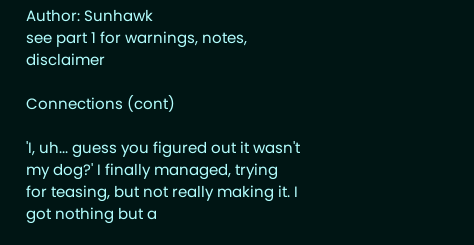Author: Sunhawk
see part 1 for warnings, notes, disclaimer

Connections (cont)

'I, uh... guess you figured out it wasn't my dog?' I finally managed, trying for teasing, but not really making it. I got nothing but a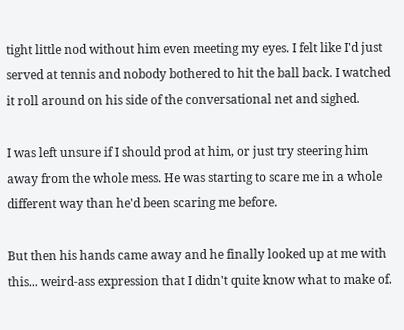tight little nod without him even meeting my eyes. I felt like I'd just served at tennis and nobody bothered to hit the ball back. I watched it roll around on his side of the conversational net and sighed.

I was left unsure if I should prod at him, or just try steering him away from the whole mess. He was starting to scare me in a whole different way than he'd been scaring me before.

But then his hands came away and he finally looked up at me with this... weird-ass expression that I didn't quite know what to make of.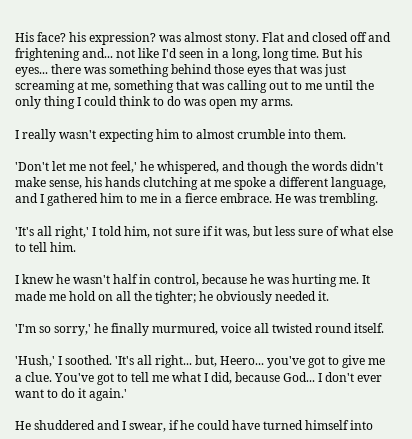His face? his expression? was almost stony. Flat and closed off and frightening and... not like I'd seen in a long, long time. But his eyes... there was something behind those eyes that was just screaming at me, something that was calling out to me until the only thing I could think to do was open my arms.

I really wasn't expecting him to almost crumble into them.

'Don't let me not feel,' he whispered, and though the words didn't make sense, his hands clutching at me spoke a different language, and I gathered him to me in a fierce embrace. He was trembling.

'It's all right,' I told him, not sure if it was, but less sure of what else to tell him.

I knew he wasn't half in control, because he was hurting me. It made me hold on all the tighter; he obviously needed it.

'I'm so sorry,' he finally murmured, voice all twisted round itself.

'Hush,' I soothed. 'It's all right... but, Heero... you've got to give me a clue. You've got to tell me what I did, because God... I don't ever want to do it again.'

He shuddered and I swear, if he could have turned himself into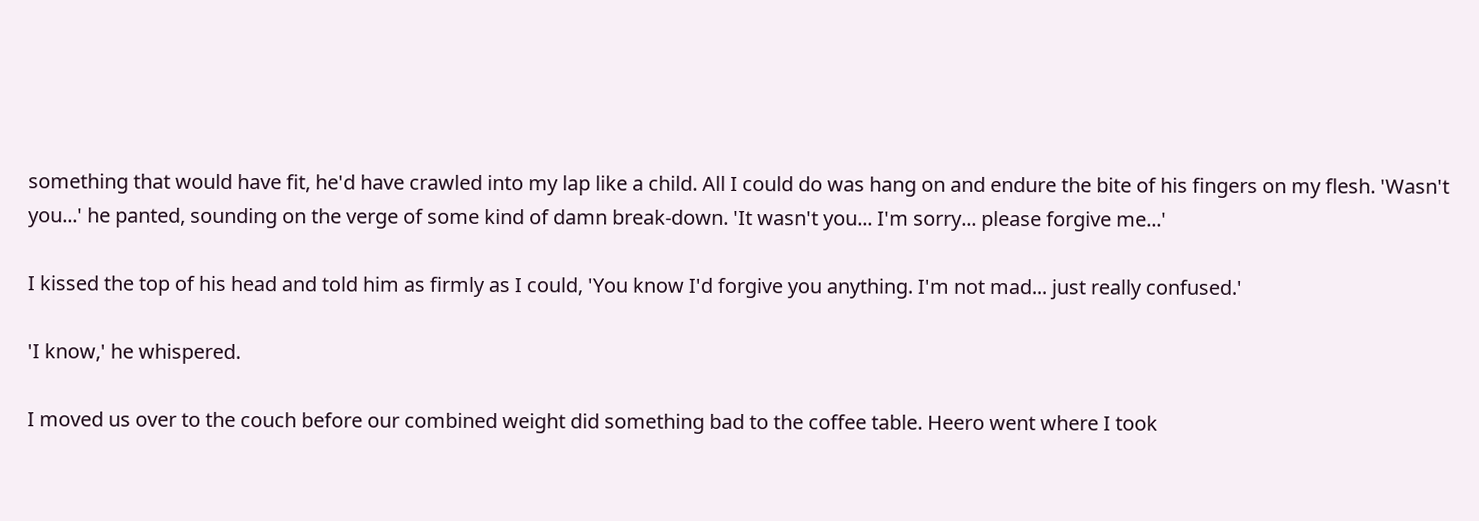something that would have fit, he'd have crawled into my lap like a child. All I could do was hang on and endure the bite of his fingers on my flesh. 'Wasn't you...' he panted, sounding on the verge of some kind of damn break-down. 'It wasn't you... I'm sorry... please forgive me...'

I kissed the top of his head and told him as firmly as I could, 'You know I'd forgive you anything. I'm not mad... just really confused.'

'I know,' he whispered.

I moved us over to the couch before our combined weight did something bad to the coffee table. Heero went where I took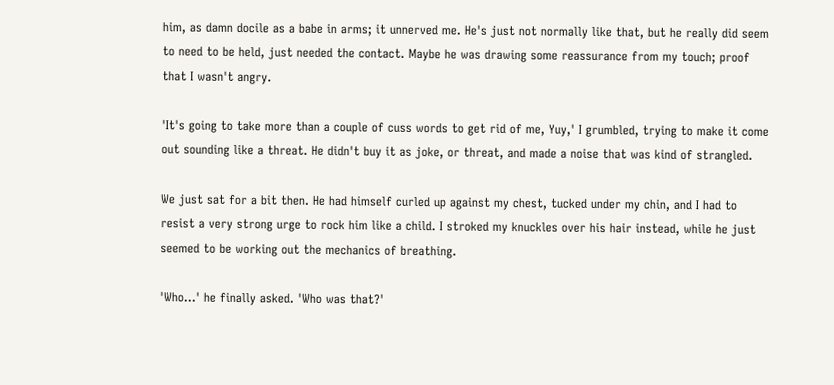him, as damn docile as a babe in arms; it unnerved me. He's just not normally like that, but he really did seem to need to be held, just needed the contact. Maybe he was drawing some reassurance from my touch; proof that I wasn't angry.

'It's going to take more than a couple of cuss words to get rid of me, Yuy,' I grumbled, trying to make it come out sounding like a threat. He didn't buy it as joke, or threat, and made a noise that was kind of strangled.

We just sat for a bit then. He had himself curled up against my chest, tucked under my chin, and I had to resist a very strong urge to rock him like a child. I stroked my knuckles over his hair instead, while he just seemed to be working out the mechanics of breathing.

'Who...' he finally asked. 'Who was that?'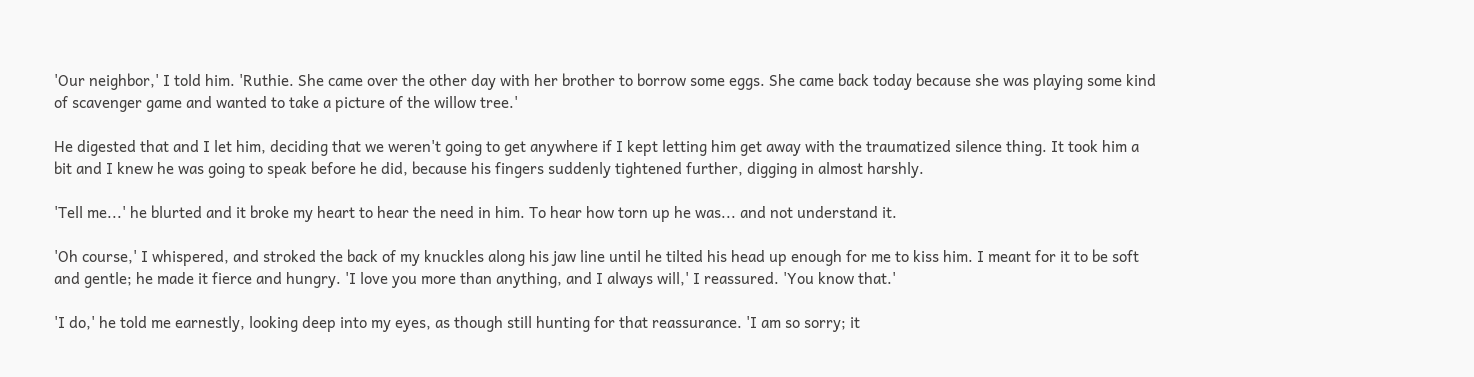'Our neighbor,' I told him. 'Ruthie. She came over the other day with her brother to borrow some eggs. She came back today because she was playing some kind of scavenger game and wanted to take a picture of the willow tree.'

He digested that and I let him, deciding that we weren't going to get anywhere if I kept letting him get away with the traumatized silence thing. It took him a bit and I knew he was going to speak before he did, because his fingers suddenly tightened further, digging in almost harshly.

'Tell me...' he blurted and it broke my heart to hear the need in him. To hear how torn up he was... and not understand it.

'Oh course,' I whispered, and stroked the back of my knuckles along his jaw line until he tilted his head up enough for me to kiss him. I meant for it to be soft and gentle; he made it fierce and hungry. 'I love you more than anything, and I always will,' I reassured. 'You know that.'

'I do,' he told me earnestly, looking deep into my eyes, as though still hunting for that reassurance. 'I am so sorry; it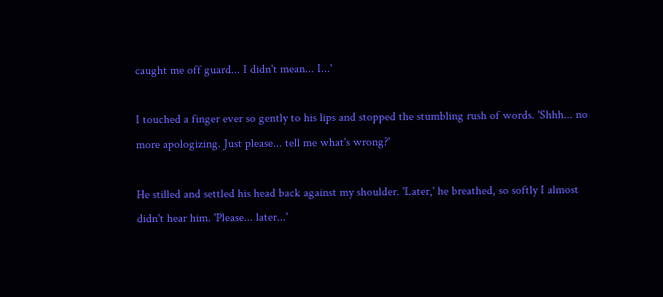caught me off guard... I didn't mean... I...'

I touched a finger ever so gently to his lips and stopped the stumbling rush of words. 'Shhh... no more apologizing. Just please... tell me what's wrong?'

He stilled and settled his head back against my shoulder. 'Later,' he breathed, so softly I almost didn't hear him. 'Please... later...'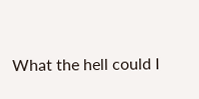What the hell could I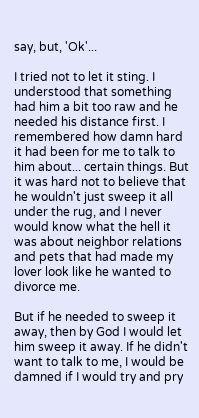say, but, 'Ok'...

I tried not to let it sting. I understood that something had him a bit too raw and he needed his distance first. I remembered how damn hard it had been for me to talk to him about... certain things. But it was hard not to believe that he wouldn't just sweep it all under the rug, and I never would know what the hell it was about neighbor relations and pets that had made my lover look like he wanted to divorce me.

But if he needed to sweep it away, then by God I would let him sweep it away. If he didn't want to talk to me, I would be damned if I would try and pry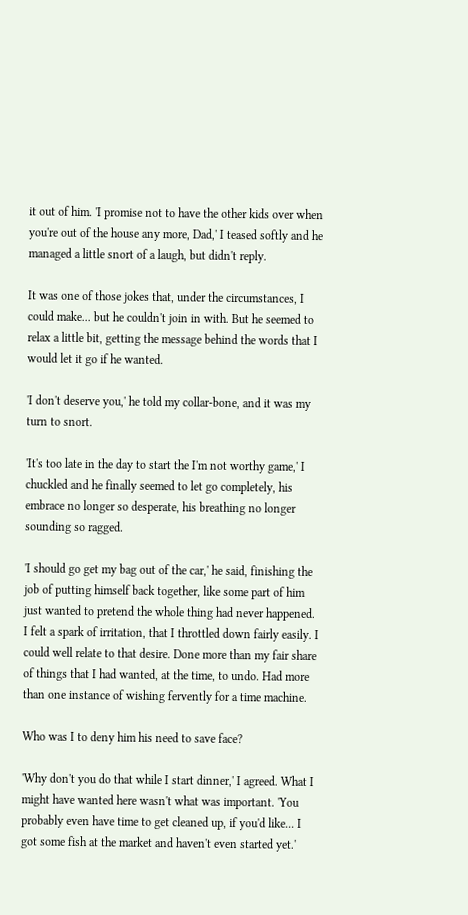it out of him. 'I promise not to have the other kids over when you're out of the house any more, Dad,' I teased softly and he managed a little snort of a laugh, but didn't reply.

It was one of those jokes that, under the circumstances, I could make... but he couldn't join in with. But he seemed to relax a little bit, getting the message behind the words that I would let it go if he wanted.

'I don't deserve you,' he told my collar-bone, and it was my turn to snort.

'It's too late in the day to start the I'm not worthy game,' I chuckled and he finally seemed to let go completely, his embrace no longer so desperate, his breathing no longer sounding so ragged.

'I should go get my bag out of the car,' he said, finishing the job of putting himself back together, like some part of him just wanted to pretend the whole thing had never happened. I felt a spark of irritation, that I throttled down fairly easily. I could well relate to that desire. Done more than my fair share of things that I had wanted, at the time, to undo. Had more than one instance of wishing fervently for a time machine.

Who was I to deny him his need to save face?

'Why don't you do that while I start dinner,' I agreed. What I might have wanted here wasn't what was important. 'You probably even have time to get cleaned up, if you'd like... I got some fish at the market and haven't even started yet.'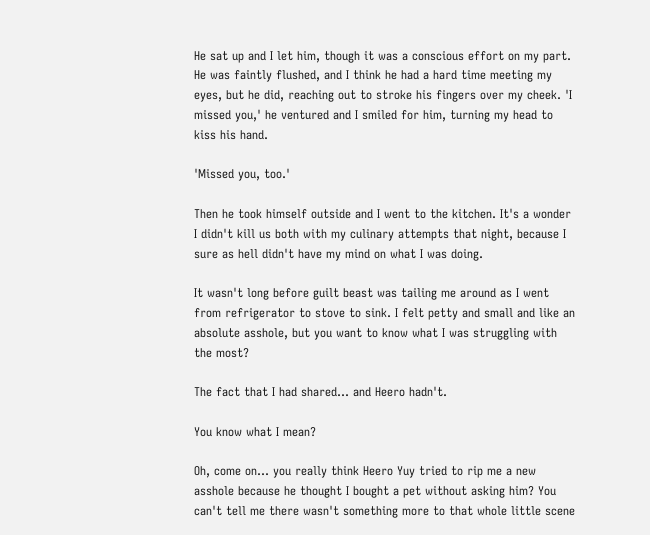He sat up and I let him, though it was a conscious effort on my part. He was faintly flushed, and I think he had a hard time meeting my eyes, but he did, reaching out to stroke his fingers over my cheek. 'I missed you,' he ventured and I smiled for him, turning my head to kiss his hand.

'Missed you, too.'

Then he took himself outside and I went to the kitchen. It's a wonder I didn't kill us both with my culinary attempts that night, because I sure as hell didn't have my mind on what I was doing.

It wasn't long before guilt beast was tailing me around as I went from refrigerator to stove to sink. I felt petty and small and like an absolute asshole, but you want to know what I was struggling with the most?

The fact that I had shared... and Heero hadn't.

You know what I mean?

Oh, come on... you really think Heero Yuy tried to rip me a new asshole because he thought I bought a pet without asking him? You can't tell me there wasn't something more to that whole little scene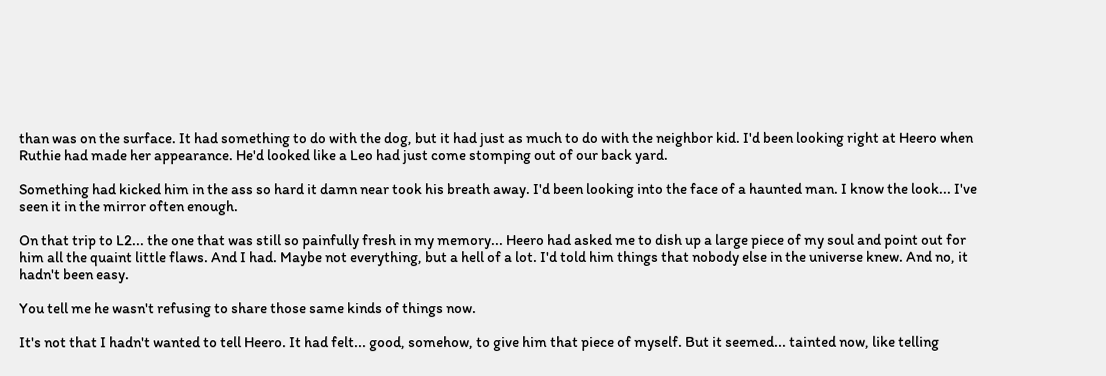than was on the surface. It had something to do with the dog, but it had just as much to do with the neighbor kid. I'd been looking right at Heero when Ruthie had made her appearance. He'd looked like a Leo had just come stomping out of our back yard.

Something had kicked him in the ass so hard it damn near took his breath away. I'd been looking into the face of a haunted man. I know the look... I've seen it in the mirror often enough.

On that trip to L2... the one that was still so painfully fresh in my memory... Heero had asked me to dish up a large piece of my soul and point out for him all the quaint little flaws. And I had. Maybe not everything, but a hell of a lot. I'd told him things that nobody else in the universe knew. And no, it hadn't been easy.

You tell me he wasn't refusing to share those same kinds of things now.

It's not that I hadn't wanted to tell Heero. It had felt... good, somehow, to give him that piece of myself. But it seemed... tainted now, like telling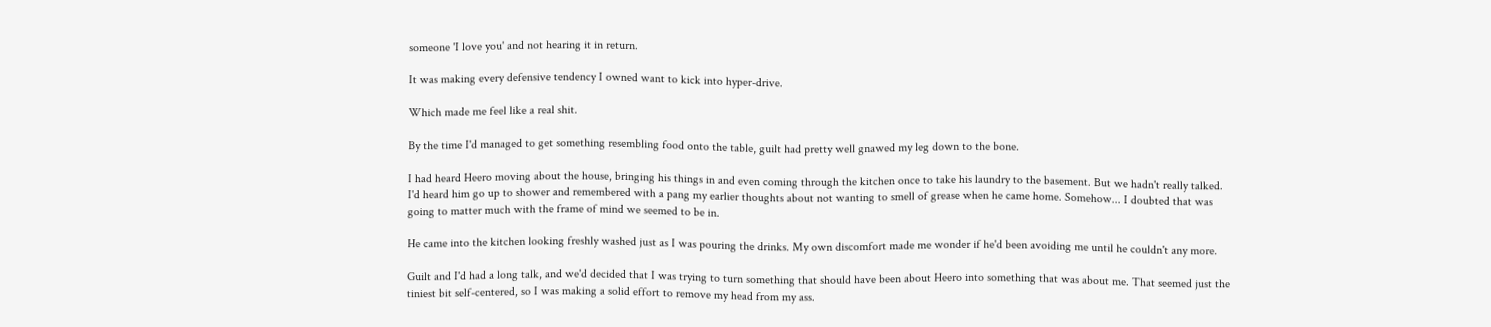someone 'I love you' and not hearing it in return.

It was making every defensive tendency I owned want to kick into hyper-drive.

Which made me feel like a real shit.

By the time I'd managed to get something resembling food onto the table, guilt had pretty well gnawed my leg down to the bone.

I had heard Heero moving about the house, bringing his things in and even coming through the kitchen once to take his laundry to the basement. But we hadn't really talked. I'd heard him go up to shower and remembered with a pang my earlier thoughts about not wanting to smell of grease when he came home. Somehow... I doubted that was going to matter much with the frame of mind we seemed to be in.

He came into the kitchen looking freshly washed just as I was pouring the drinks. My own discomfort made me wonder if he'd been avoiding me until he couldn't any more.

Guilt and I'd had a long talk, and we'd decided that I was trying to turn something that should have been about Heero into something that was about me. That seemed just the tiniest bit self-centered, so I was making a solid effort to remove my head from my ass.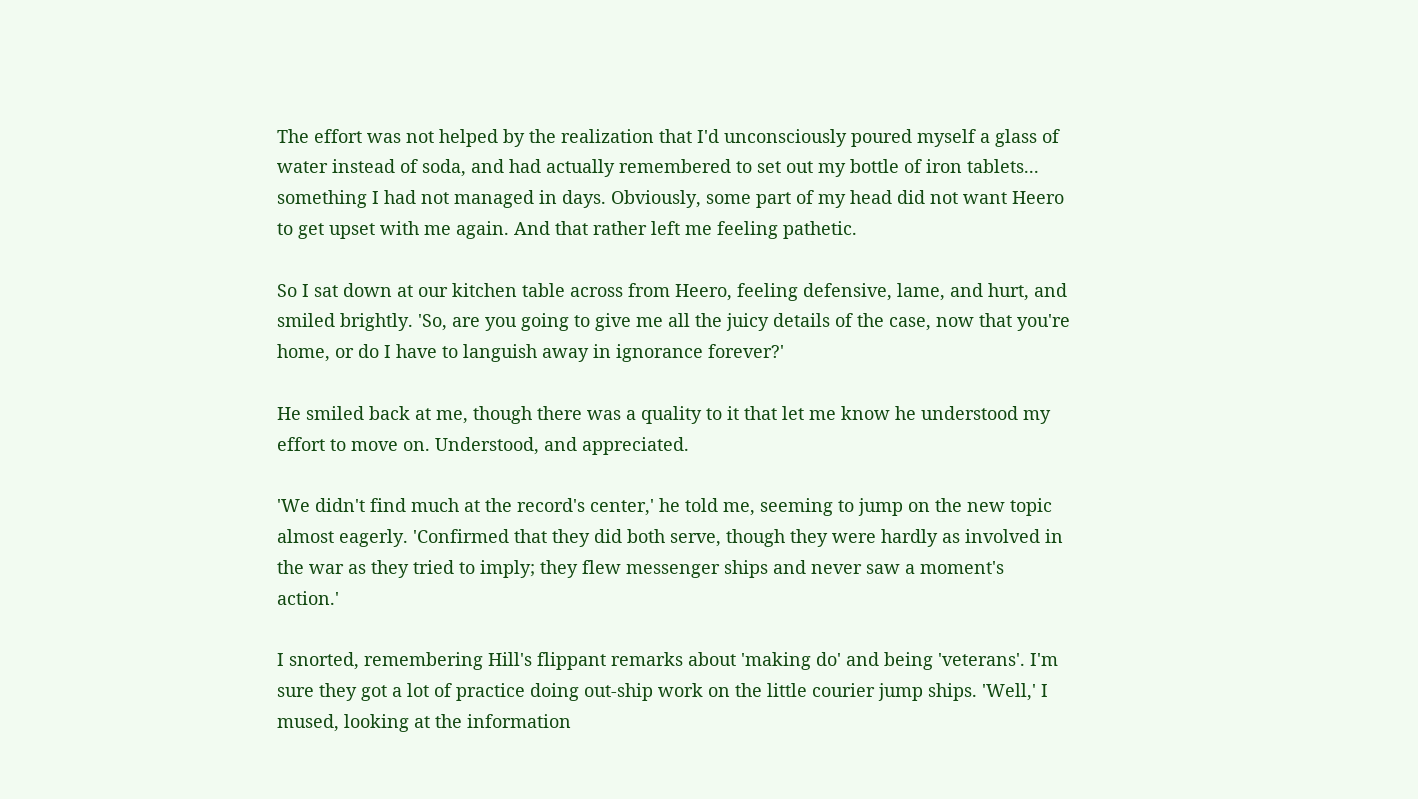The effort was not helped by the realization that I'd unconsciously poured myself a glass of water instead of soda, and had actually remembered to set out my bottle of iron tablets... something I had not managed in days. Obviously, some part of my head did not want Heero to get upset with me again. And that rather left me feeling pathetic.

So I sat down at our kitchen table across from Heero, feeling defensive, lame, and hurt, and smiled brightly. 'So, are you going to give me all the juicy details of the case, now that you're home, or do I have to languish away in ignorance forever?'

He smiled back at me, though there was a quality to it that let me know he understood my effort to move on. Understood, and appreciated.

'We didn't find much at the record's center,' he told me, seeming to jump on the new topic almost eagerly. 'Confirmed that they did both serve, though they were hardly as involved in the war as they tried to imply; they flew messenger ships and never saw a moment's action.'

I snorted, remembering Hill's flippant remarks about 'making do' and being 'veterans'. I'm sure they got a lot of practice doing out-ship work on the little courier jump ships. 'Well,' I mused, looking at the information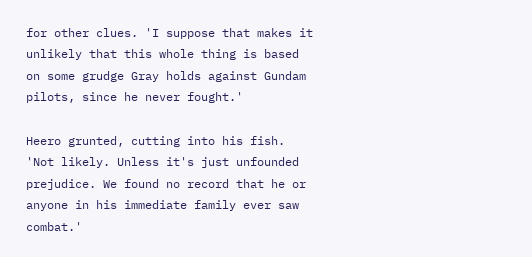for other clues. 'I suppose that makes it unlikely that this whole thing is based on some grudge Gray holds against Gundam pilots, since he never fought.'

Heero grunted, cutting into his fish. 'Not likely. Unless it's just unfounded prejudice. We found no record that he or anyone in his immediate family ever saw combat.'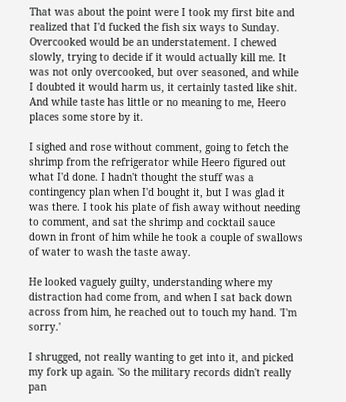That was about the point were I took my first bite and realized that I'd fucked the fish six ways to Sunday. Overcooked would be an understatement. I chewed slowly, trying to decide if it would actually kill me. It was not only overcooked, but over seasoned, and while I doubted it would harm us, it certainly tasted like shit. And while taste has little or no meaning to me, Heero places some store by it.

I sighed and rose without comment, going to fetch the shrimp from the refrigerator while Heero figured out what I'd done. I hadn't thought the stuff was a contingency plan when I'd bought it, but I was glad it was there. I took his plate of fish away without needing to comment, and sat the shrimp and cocktail sauce down in front of him while he took a couple of swallows of water to wash the taste away.

He looked vaguely guilty, understanding where my distraction had come from, and when I sat back down across from him, he reached out to touch my hand. 'I'm sorry.'

I shrugged, not really wanting to get into it, and picked my fork up again. 'So the military records didn't really pan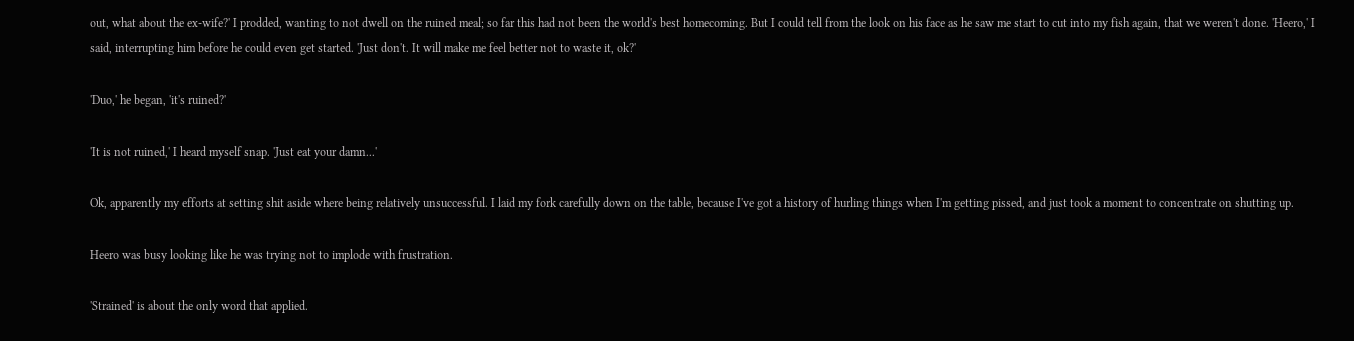out, what about the ex-wife?' I prodded, wanting to not dwell on the ruined meal; so far this had not been the world's best homecoming. But I could tell from the look on his face as he saw me start to cut into my fish again, that we weren't done. 'Heero,' I said, interrupting him before he could even get started. 'Just don't. It will make me feel better not to waste it, ok?'

'Duo,' he began, 'it's ruined?'

'It is not ruined,' I heard myself snap. 'Just eat your damn...'

Ok, apparently my efforts at setting shit aside where being relatively unsuccessful. I laid my fork carefully down on the table, because I've got a history of hurling things when I'm getting pissed, and just took a moment to concentrate on shutting up.

Heero was busy looking like he was trying not to implode with frustration.

'Strained' is about the only word that applied.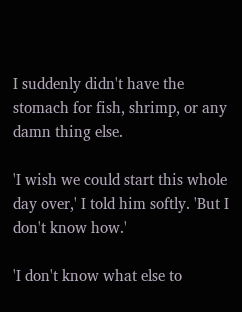I suddenly didn't have the stomach for fish, shrimp, or any damn thing else.

'I wish we could start this whole day over,' I told him softly. 'But I don't know how.'

'I don't know what else to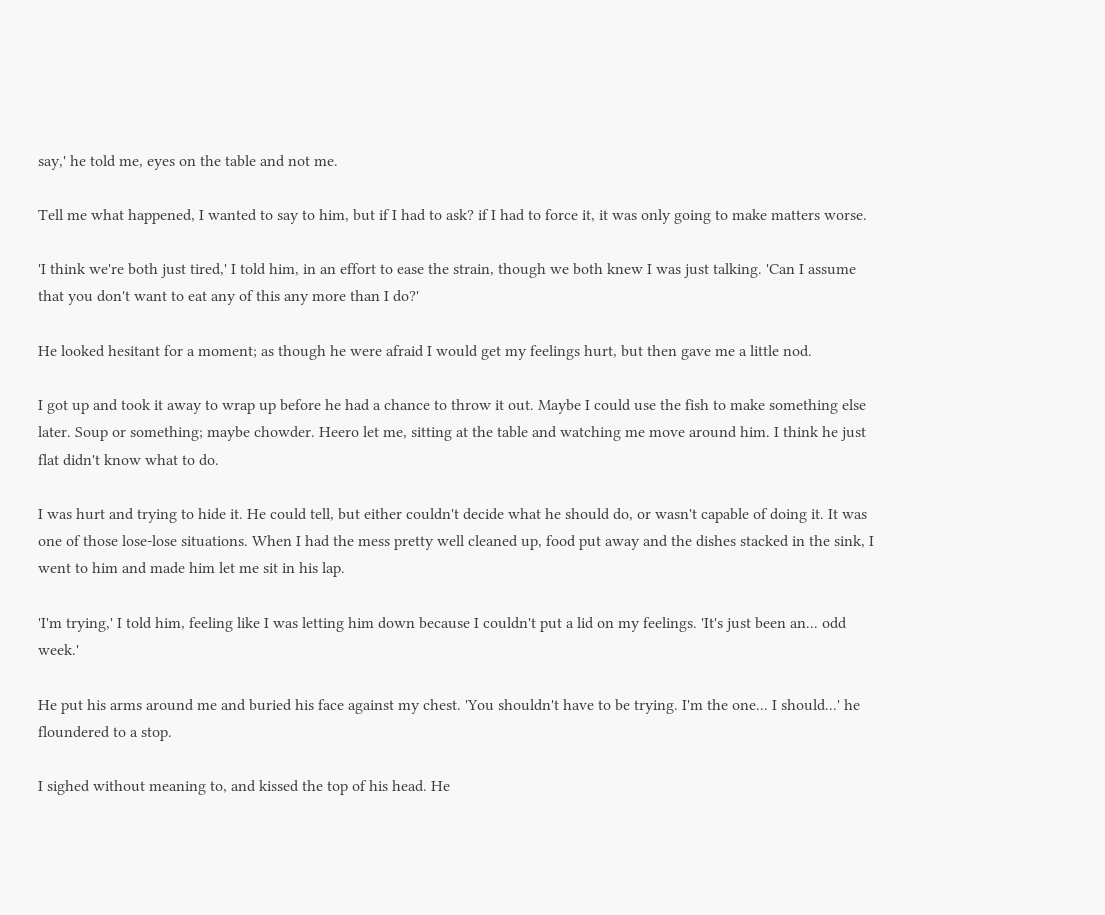say,' he told me, eyes on the table and not me.

Tell me what happened, I wanted to say to him, but if I had to ask? if I had to force it, it was only going to make matters worse.

'I think we're both just tired,' I told him, in an effort to ease the strain, though we both knew I was just talking. 'Can I assume that you don't want to eat any of this any more than I do?'

He looked hesitant for a moment; as though he were afraid I would get my feelings hurt, but then gave me a little nod.

I got up and took it away to wrap up before he had a chance to throw it out. Maybe I could use the fish to make something else later. Soup or something; maybe chowder. Heero let me, sitting at the table and watching me move around him. I think he just flat didn't know what to do.

I was hurt and trying to hide it. He could tell, but either couldn't decide what he should do, or wasn't capable of doing it. It was one of those lose-lose situations. When I had the mess pretty well cleaned up, food put away and the dishes stacked in the sink, I went to him and made him let me sit in his lap.

'I'm trying,' I told him, feeling like I was letting him down because I couldn't put a lid on my feelings. 'It's just been an... odd week.'

He put his arms around me and buried his face against my chest. 'You shouldn't have to be trying. I'm the one... I should...' he floundered to a stop.

I sighed without meaning to, and kissed the top of his head. He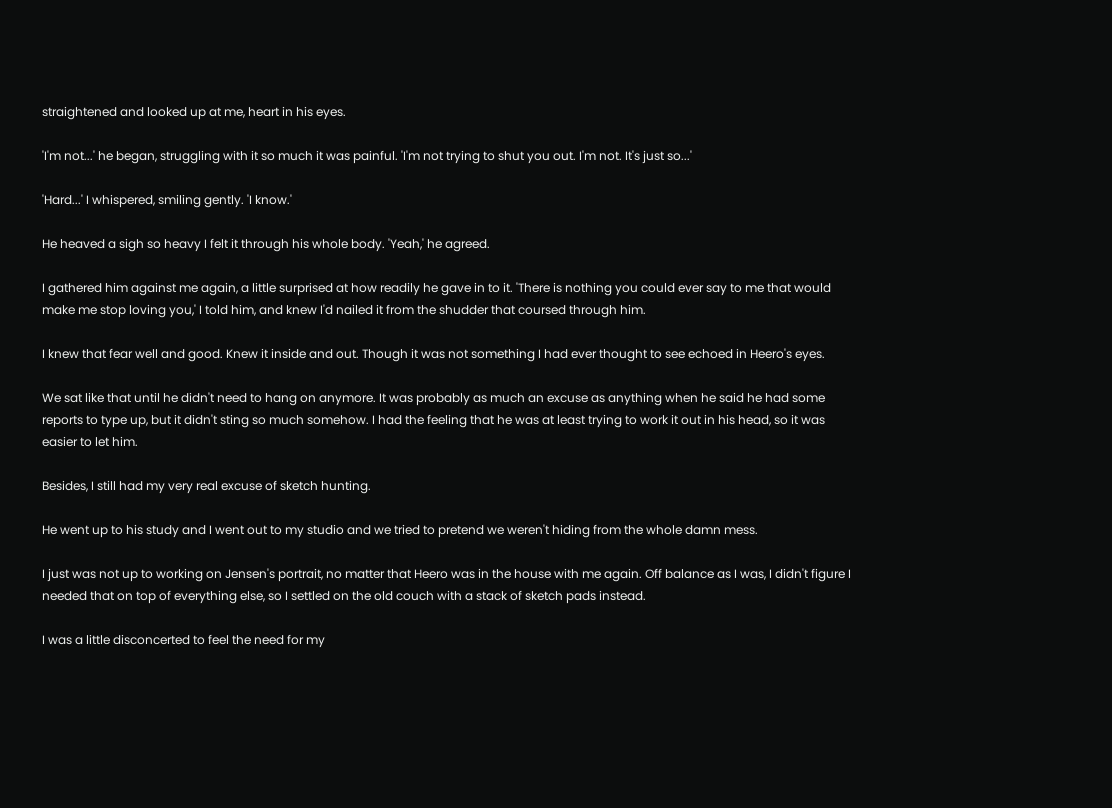straightened and looked up at me, heart in his eyes.

'I'm not...' he began, struggling with it so much it was painful. 'I'm not trying to shut you out. I'm not. It's just so...'

'Hard...' I whispered, smiling gently. 'I know.'

He heaved a sigh so heavy I felt it through his whole body. 'Yeah,' he agreed.

I gathered him against me again, a little surprised at how readily he gave in to it. 'There is nothing you could ever say to me that would make me stop loving you,' I told him, and knew I'd nailed it from the shudder that coursed through him.

I knew that fear well and good. Knew it inside and out. Though it was not something I had ever thought to see echoed in Heero's eyes.

We sat like that until he didn't need to hang on anymore. It was probably as much an excuse as anything when he said he had some reports to type up, but it didn't sting so much somehow. I had the feeling that he was at least trying to work it out in his head, so it was easier to let him.

Besides, I still had my very real excuse of sketch hunting.

He went up to his study and I went out to my studio and we tried to pretend we weren't hiding from the whole damn mess.

I just was not up to working on Jensen's portrait, no matter that Heero was in the house with me again. Off balance as I was, I didn't figure I needed that on top of everything else, so I settled on the old couch with a stack of sketch pads instead.

I was a little disconcerted to feel the need for my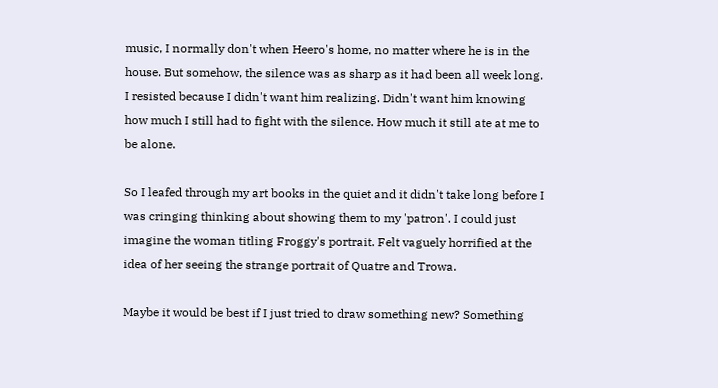music, I normally don't when Heero's home, no matter where he is in the house. But somehow, the silence was as sharp as it had been all week long. I resisted because I didn't want him realizing. Didn't want him knowing how much I still had to fight with the silence. How much it still ate at me to be alone.

So I leafed through my art books in the quiet and it didn't take long before I was cringing thinking about showing them to my 'patron'. I could just imagine the woman titling Froggy's portrait. Felt vaguely horrified at the idea of her seeing the strange portrait of Quatre and Trowa.

Maybe it would be best if I just tried to draw something new? Something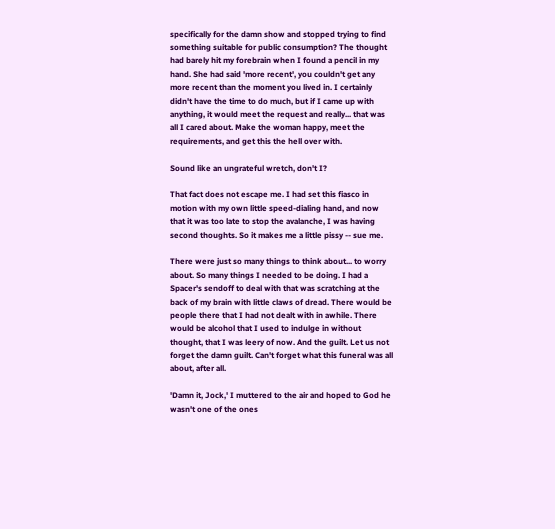specifically for the damn show and stopped trying to find something suitable for public consumption? The thought had barely hit my forebrain when I found a pencil in my hand. She had said 'more recent', you couldn't get any more recent than the moment you lived in. I certainly didn't have the time to do much, but if I came up with anything, it would meet the request and really... that was all I cared about. Make the woman happy, meet the requirements, and get this the hell over with.

Sound like an ungrateful wretch, don't I?

That fact does not escape me. I had set this fiasco in motion with my own little speed-dialing hand, and now that it was too late to stop the avalanche, I was having second thoughts. So it makes me a little pissy -- sue me.

There were just so many things to think about... to worry about. So many things I needed to be doing. I had a Spacer's sendoff to deal with that was scratching at the back of my brain with little claws of dread. There would be people there that I had not dealt with in awhile. There would be alcohol that I used to indulge in without thought, that I was leery of now. And the guilt. Let us not forget the damn guilt. Can't forget what this funeral was all about, after all.

'Damn it, Jock,' I muttered to the air and hoped to God he wasn't one of the ones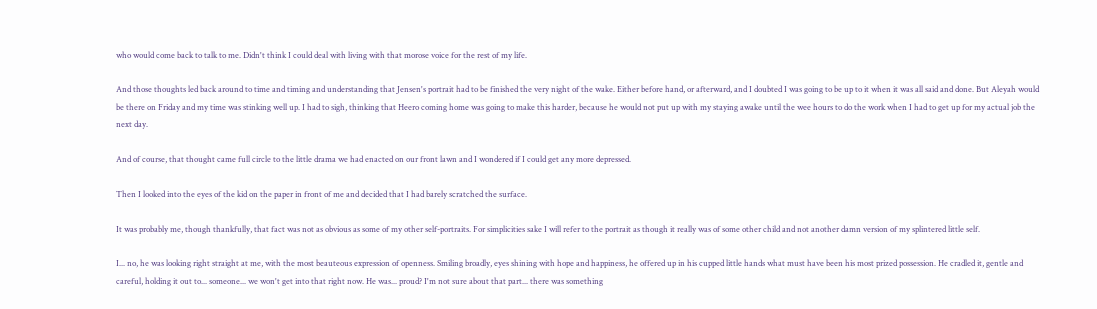who would come back to talk to me. Didn't think I could deal with living with that morose voice for the rest of my life.

And those thoughts led back around to time and timing and understanding that Jensen's portrait had to be finished the very night of the wake. Either before hand, or afterward, and I doubted I was going to be up to it when it was all said and done. But Aleyah would be there on Friday and my time was stinking well up. I had to sigh, thinking that Heero coming home was going to make this harder, because he would not put up with my staying awake until the wee hours to do the work when I had to get up for my actual job the next day.

And of course, that thought came full circle to the little drama we had enacted on our front lawn and I wondered if I could get any more depressed.

Then I looked into the eyes of the kid on the paper in front of me and decided that I had barely scratched the surface.

It was probably me, though thankfully, that fact was not as obvious as some of my other self-portraits. For simplicities sake I will refer to the portrait as though it really was of some other child and not another damn version of my splintered little self.

I... no, he was looking right straight at me, with the most beauteous expression of openness. Smiling broadly, eyes shining with hope and happiness, he offered up in his cupped little hands what must have been his most prized possession. He cradled it, gentle and careful, holding it out to... someone... we won't get into that right now. He was... proud? I'm not sure about that part... there was something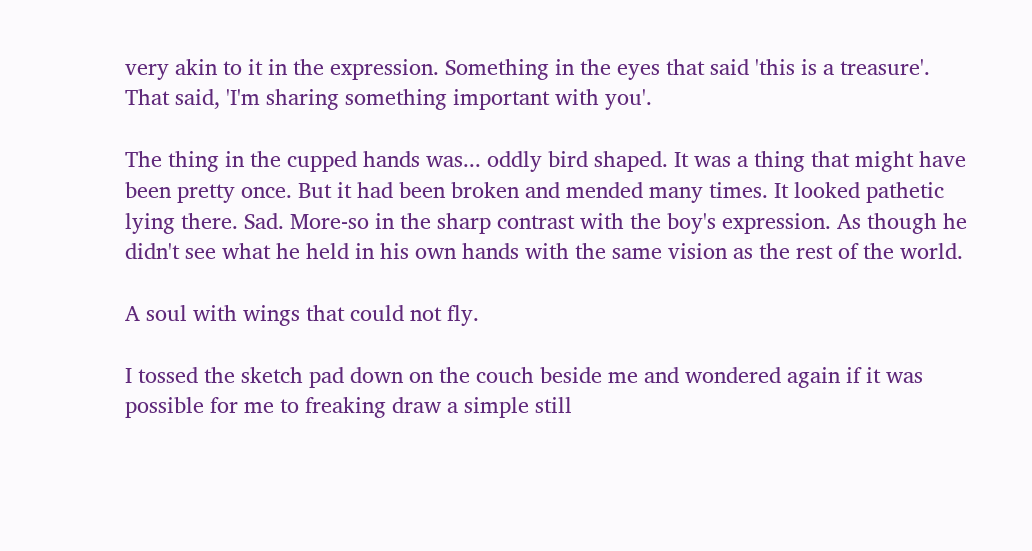very akin to it in the expression. Something in the eyes that said 'this is a treasure'. That said, 'I'm sharing something important with you'.

The thing in the cupped hands was... oddly bird shaped. It was a thing that might have been pretty once. But it had been broken and mended many times. It looked pathetic lying there. Sad. More-so in the sharp contrast with the boy's expression. As though he didn't see what he held in his own hands with the same vision as the rest of the world.

A soul with wings that could not fly.

I tossed the sketch pad down on the couch beside me and wondered again if it was possible for me to freaking draw a simple still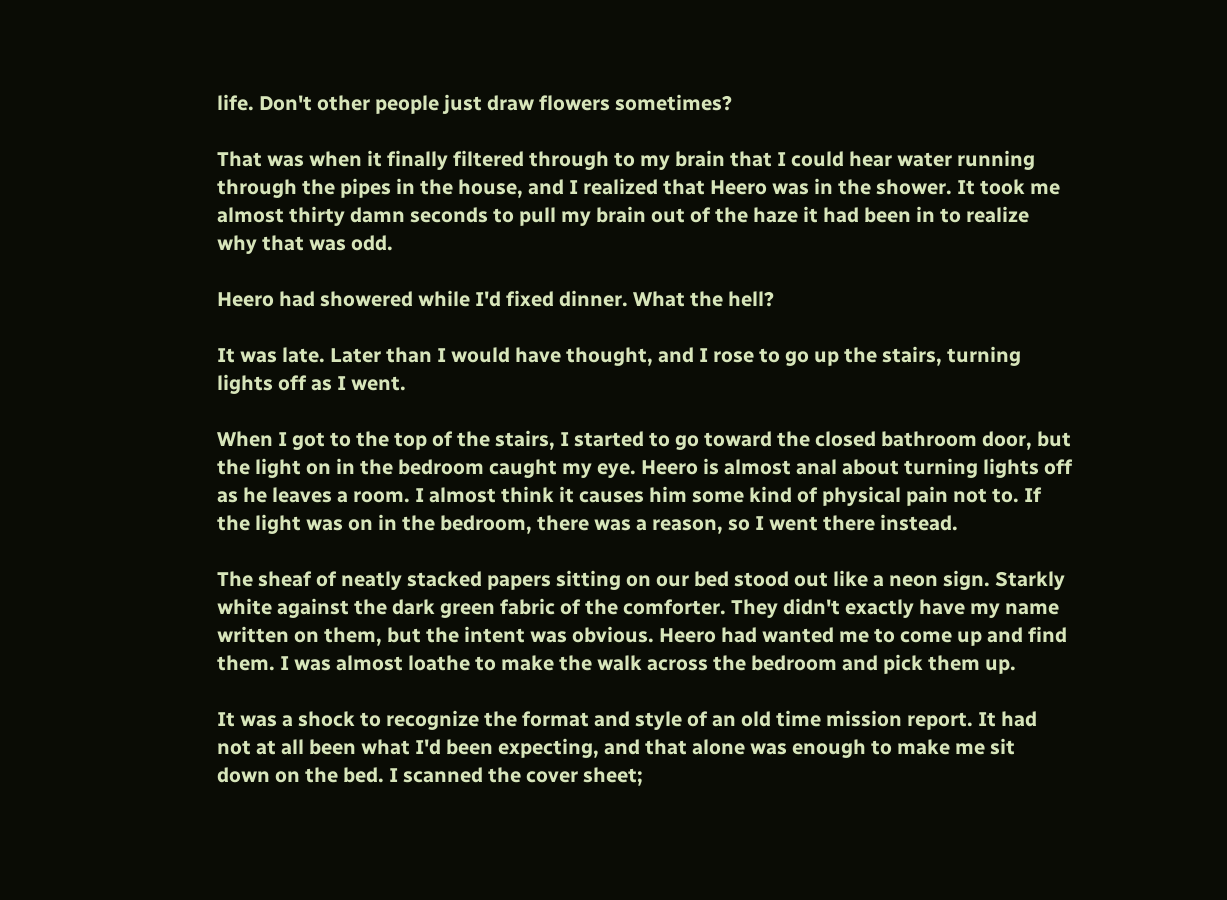life. Don't other people just draw flowers sometimes?

That was when it finally filtered through to my brain that I could hear water running through the pipes in the house, and I realized that Heero was in the shower. It took me almost thirty damn seconds to pull my brain out of the haze it had been in to realize why that was odd.

Heero had showered while I'd fixed dinner. What the hell?

It was late. Later than I would have thought, and I rose to go up the stairs, turning lights off as I went.

When I got to the top of the stairs, I started to go toward the closed bathroom door, but the light on in the bedroom caught my eye. Heero is almost anal about turning lights off as he leaves a room. I almost think it causes him some kind of physical pain not to. If the light was on in the bedroom, there was a reason, so I went there instead.

The sheaf of neatly stacked papers sitting on our bed stood out like a neon sign. Starkly white against the dark green fabric of the comforter. They didn't exactly have my name written on them, but the intent was obvious. Heero had wanted me to come up and find them. I was almost loathe to make the walk across the bedroom and pick them up.

It was a shock to recognize the format and style of an old time mission report. It had not at all been what I'd been expecting, and that alone was enough to make me sit down on the bed. I scanned the cover sheet;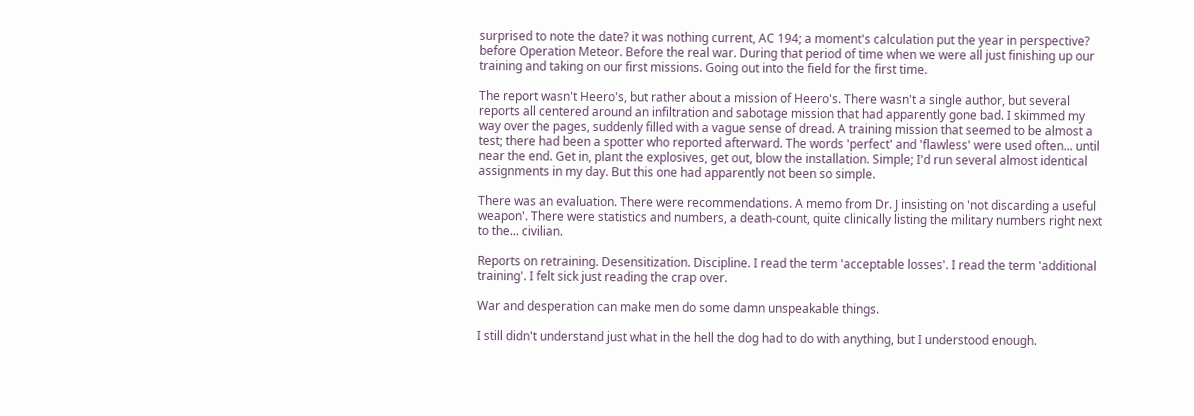surprised to note the date? it was nothing current, AC 194; a moment's calculation put the year in perspective? before Operation Meteor. Before the real war. During that period of time when we were all just finishing up our training and taking on our first missions. Going out into the field for the first time.

The report wasn't Heero's, but rather about a mission of Heero's. There wasn't a single author, but several reports all centered around an infiltration and sabotage mission that had apparently gone bad. I skimmed my way over the pages, suddenly filled with a vague sense of dread. A training mission that seemed to be almost a test; there had been a spotter who reported afterward. The words 'perfect' and 'flawless' were used often... until near the end. Get in, plant the explosives, get out, blow the installation. Simple; I'd run several almost identical assignments in my day. But this one had apparently not been so simple.

There was an evaluation. There were recommendations. A memo from Dr. J insisting on 'not discarding a useful weapon'. There were statistics and numbers, a death-count, quite clinically listing the military numbers right next to the... civilian.

Reports on retraining. Desensitization. Discipline. I read the term 'acceptable losses'. I read the term 'additional training'. I felt sick just reading the crap over.

War and desperation can make men do some damn unspeakable things.

I still didn't understand just what in the hell the dog had to do with anything, but I understood enough.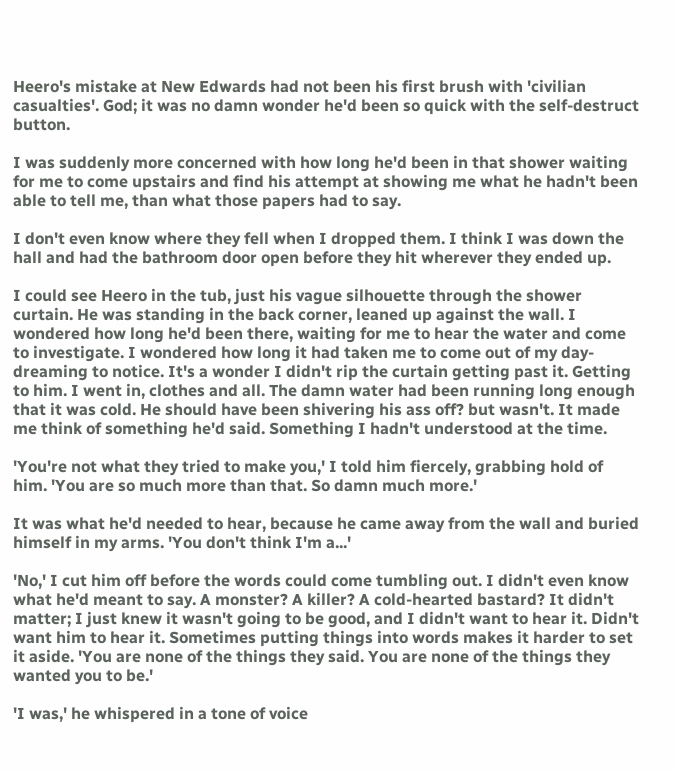Heero's mistake at New Edwards had not been his first brush with 'civilian casualties'. God; it was no damn wonder he'd been so quick with the self-destruct button.

I was suddenly more concerned with how long he'd been in that shower waiting for me to come upstairs and find his attempt at showing me what he hadn't been able to tell me, than what those papers had to say.

I don't even know where they fell when I dropped them. I think I was down the hall and had the bathroom door open before they hit wherever they ended up.

I could see Heero in the tub, just his vague silhouette through the shower curtain. He was standing in the back corner, leaned up against the wall. I wondered how long he'd been there, waiting for me to hear the water and come to investigate. I wondered how long it had taken me to come out of my day-dreaming to notice. It's a wonder I didn't rip the curtain getting past it. Getting to him. I went in, clothes and all. The damn water had been running long enough that it was cold. He should have been shivering his ass off? but wasn't. It made me think of something he'd said. Something I hadn't understood at the time.

'You're not what they tried to make you,' I told him fiercely, grabbing hold of him. 'You are so much more than that. So damn much more.'

It was what he'd needed to hear, because he came away from the wall and buried himself in my arms. 'You don't think I'm a...'

'No,' I cut him off before the words could come tumbling out. I didn't even know what he'd meant to say. A monster? A killer? A cold-hearted bastard? It didn't matter; I just knew it wasn't going to be good, and I didn't want to hear it. Didn't want him to hear it. Sometimes putting things into words makes it harder to set it aside. 'You are none of the things they said. You are none of the things they wanted you to be.'

'I was,' he whispered in a tone of voice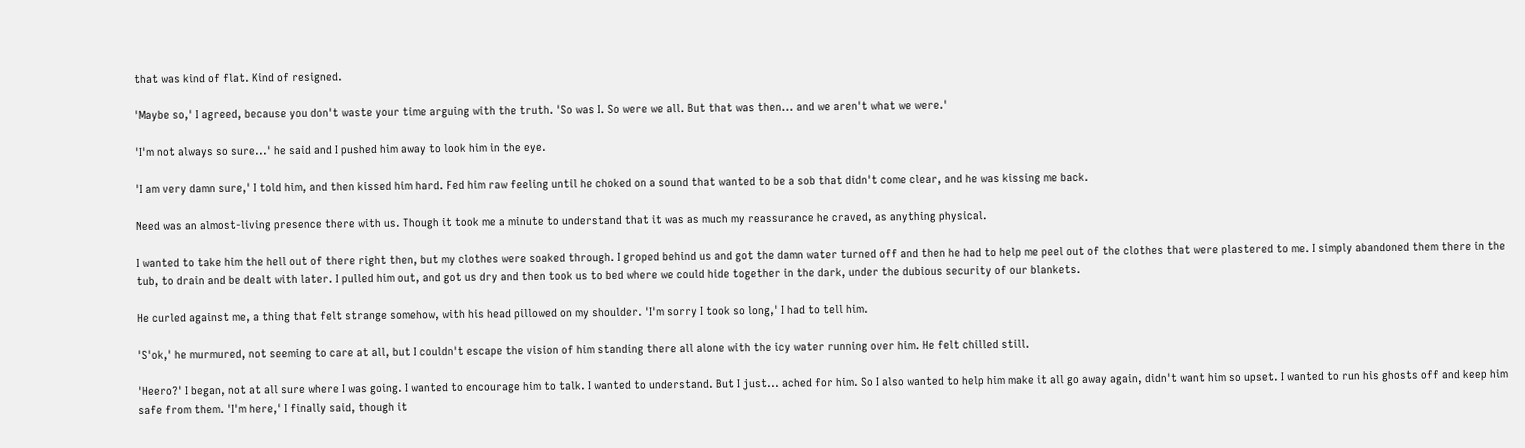that was kind of flat. Kind of resigned.

'Maybe so,' I agreed, because you don't waste your time arguing with the truth. 'So was I. So were we all. But that was then... and we aren't what we were.'

'I'm not always so sure...' he said and I pushed him away to look him in the eye.

'I am very damn sure,' I told him, and then kissed him hard. Fed him raw feeling until he choked on a sound that wanted to be a sob that didn't come clear, and he was kissing me back.

Need was an almost-living presence there with us. Though it took me a minute to understand that it was as much my reassurance he craved, as anything physical.

I wanted to take him the hell out of there right then, but my clothes were soaked through. I groped behind us and got the damn water turned off and then he had to help me peel out of the clothes that were plastered to me. I simply abandoned them there in the tub, to drain and be dealt with later. I pulled him out, and got us dry and then took us to bed where we could hide together in the dark, under the dubious security of our blankets.

He curled against me, a thing that felt strange somehow, with his head pillowed on my shoulder. 'I'm sorry I took so long,' I had to tell him.

'S'ok,' he murmured, not seeming to care at all, but I couldn't escape the vision of him standing there all alone with the icy water running over him. He felt chilled still.

'Heero?' I began, not at all sure where I was going. I wanted to encourage him to talk. I wanted to understand. But I just... ached for him. So I also wanted to help him make it all go away again, didn't want him so upset. I wanted to run his ghosts off and keep him safe from them. 'I'm here,' I finally said, though it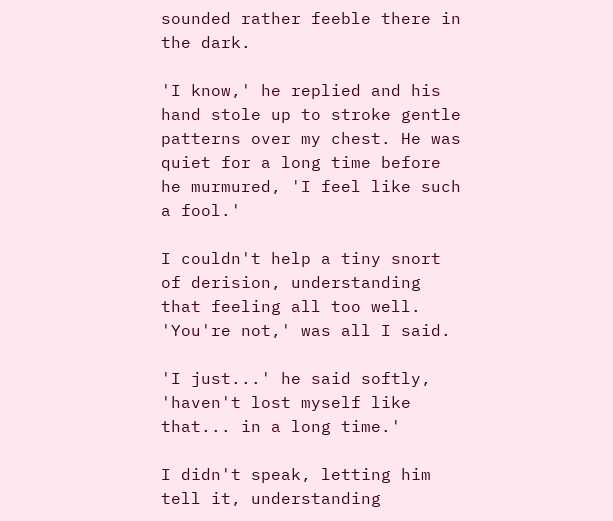sounded rather feeble there in the dark.

'I know,' he replied and his hand stole up to stroke gentle patterns over my chest. He was quiet for a long time before he murmured, 'I feel like such a fool.'

I couldn't help a tiny snort of derision, understanding that feeling all too well. 'You're not,' was all I said.

'I just...' he said softly, 'haven't lost myself like that... in a long time.'

I didn't speak, letting him tell it, understanding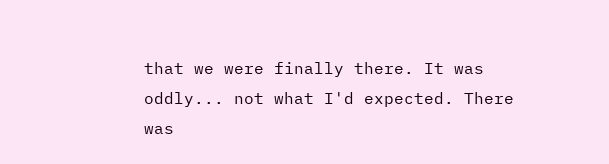that we were finally there. It was oddly... not what I'd expected. There was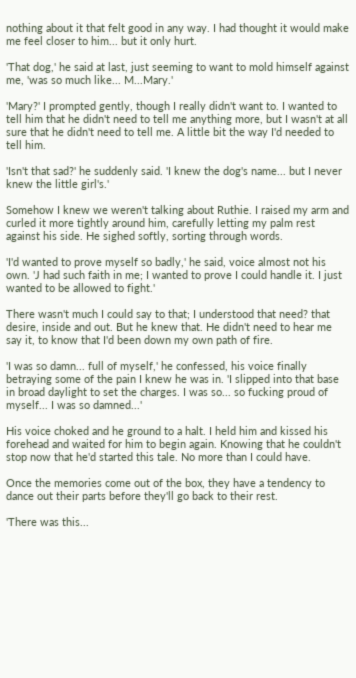nothing about it that felt good in any way. I had thought it would make me feel closer to him... but it only hurt.

'That dog,' he said at last, just seeming to want to mold himself against me, 'was so much like... M...Mary.'

'Mary?' I prompted gently, though I really didn't want to. I wanted to tell him that he didn't need to tell me anything more, but I wasn't at all sure that he didn't need to tell me. A little bit the way I'd needed to tell him.

'Isn't that sad?' he suddenly said. 'I knew the dog's name... but I never knew the little girl's.'

Somehow I knew we weren't talking about Ruthie. I raised my arm and curled it more tightly around him, carefully letting my palm rest against his side. He sighed softly, sorting through words.

'I'd wanted to prove myself so badly,' he said, voice almost not his own. 'J had such faith in me; I wanted to prove I could handle it. I just wanted to be allowed to fight.'

There wasn't much I could say to that; I understood that need? that desire, inside and out. But he knew that. He didn't need to hear me say it, to know that I'd been down my own path of fire.

'I was so damn... full of myself,' he confessed, his voice finally betraying some of the pain I knew he was in. 'I slipped into that base in broad daylight to set the charges. I was so... so fucking proud of myself... I was so damned...'

His voice choked and he ground to a halt. I held him and kissed his forehead and waited for him to begin again. Knowing that he couldn't stop now that he'd started this tale. No more than I could have.

Once the memories come out of the box, they have a tendency to dance out their parts before they'll go back to their rest.

'There was this...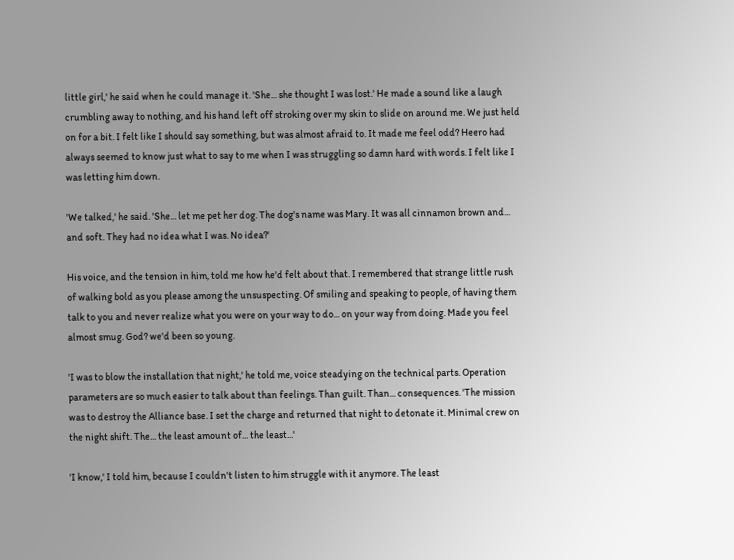little girl,' he said when he could manage it. 'She... she thought I was lost.' He made a sound like a laugh crumbling away to nothing, and his hand left off stroking over my skin to slide on around me. We just held on for a bit. I felt like I should say something, but was almost afraid to. It made me feel odd? Heero had always seemed to know just what to say to me when I was struggling so damn hard with words. I felt like I was letting him down.

'We talked,' he said. 'She... let me pet her dog. The dog's name was Mary. It was all cinnamon brown and... and soft. They had no idea what I was. No idea?'

His voice, and the tension in him, told me how he'd felt about that. I remembered that strange little rush of walking bold as you please among the unsuspecting. Of smiling and speaking to people, of having them talk to you and never realize what you were on your way to do... on your way from doing. Made you feel almost smug. God? we'd been so young.

'I was to blow the installation that night,' he told me, voice steadying on the technical parts. Operation parameters are so much easier to talk about than feelings. Than guilt. Than... consequences. 'The mission was to destroy the Alliance base. I set the charge and returned that night to detonate it. Minimal crew on the night shift. The... the least amount of... the least...'

'I know,' I told him, because I couldn't listen to him struggle with it anymore. The least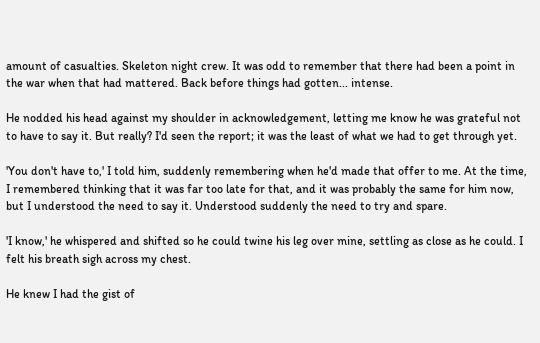amount of casualties. Skeleton night crew. It was odd to remember that there had been a point in the war when that had mattered. Back before things had gotten... intense.

He nodded his head against my shoulder in acknowledgement, letting me know he was grateful not to have to say it. But really? I'd seen the report; it was the least of what we had to get through yet.

'You don't have to,' I told him, suddenly remembering when he'd made that offer to me. At the time, I remembered thinking that it was far too late for that, and it was probably the same for him now, but I understood the need to say it. Understood suddenly the need to try and spare.

'I know,' he whispered and shifted so he could twine his leg over mine, settling as close as he could. I felt his breath sigh across my chest.

He knew I had the gist of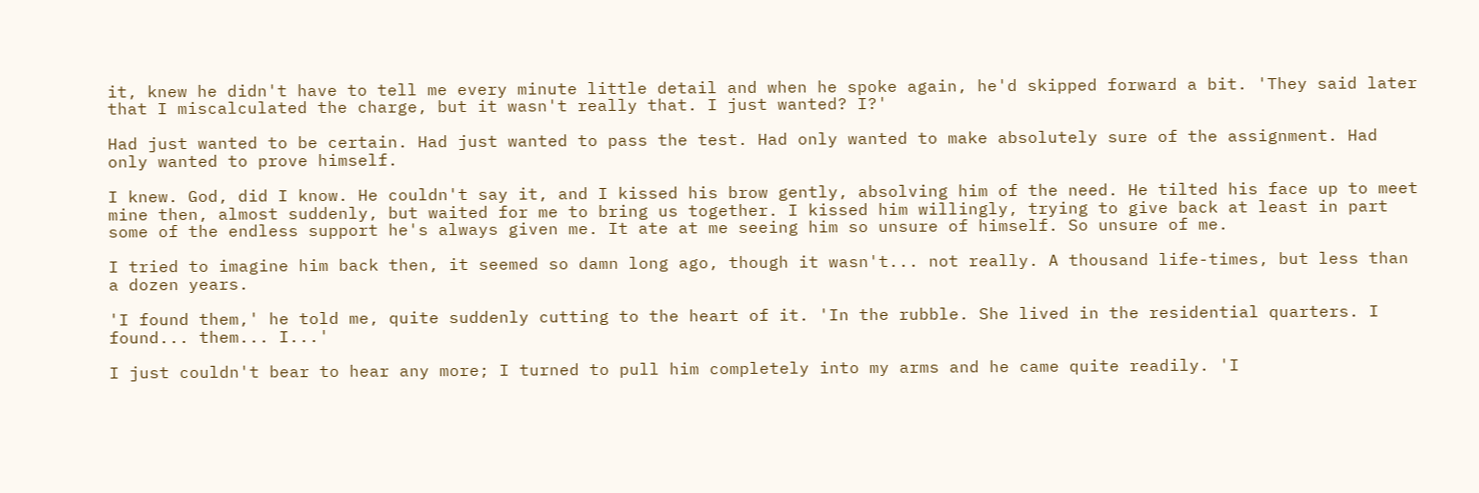it, knew he didn't have to tell me every minute little detail and when he spoke again, he'd skipped forward a bit. 'They said later that I miscalculated the charge, but it wasn't really that. I just wanted? I?'

Had just wanted to be certain. Had just wanted to pass the test. Had only wanted to make absolutely sure of the assignment. Had only wanted to prove himself.

I knew. God, did I know. He couldn't say it, and I kissed his brow gently, absolving him of the need. He tilted his face up to meet mine then, almost suddenly, but waited for me to bring us together. I kissed him willingly, trying to give back at least in part some of the endless support he's always given me. It ate at me seeing him so unsure of himself. So unsure of me.

I tried to imagine him back then, it seemed so damn long ago, though it wasn't... not really. A thousand life-times, but less than a dozen years.

'I found them,' he told me, quite suddenly cutting to the heart of it. 'In the rubble. She lived in the residential quarters. I found... them... I...'

I just couldn't bear to hear any more; I turned to pull him completely into my arms and he came quite readily. 'I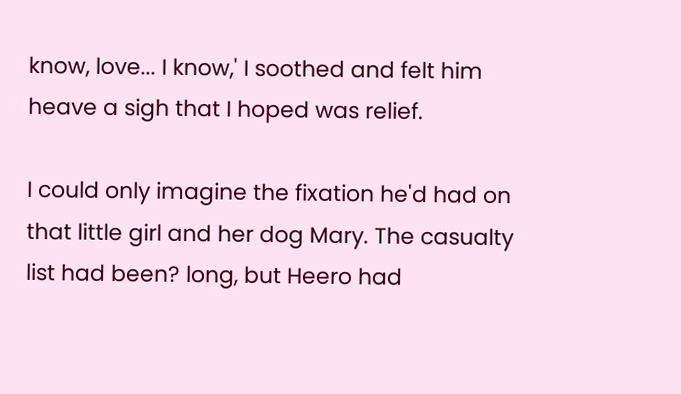know, love... I know,' I soothed and felt him heave a sigh that I hoped was relief.

I could only imagine the fixation he'd had on that little girl and her dog Mary. The casualty list had been? long, but Heero had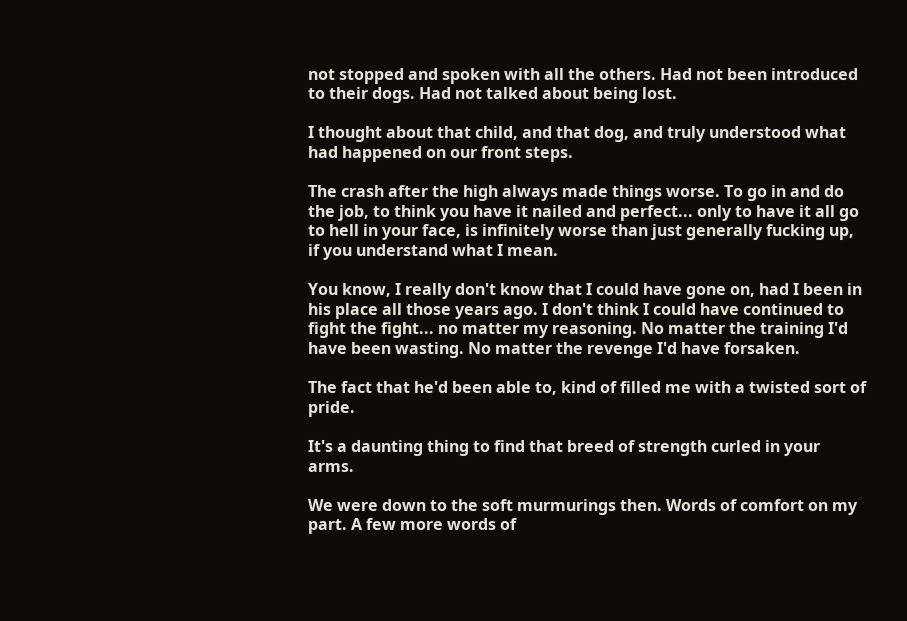not stopped and spoken with all the others. Had not been introduced to their dogs. Had not talked about being lost.

I thought about that child, and that dog, and truly understood what had happened on our front steps.

The crash after the high always made things worse. To go in and do the job, to think you have it nailed and perfect... only to have it all go to hell in your face, is infinitely worse than just generally fucking up, if you understand what I mean.

You know, I really don't know that I could have gone on, had I been in his place all those years ago. I don't think I could have continued to fight the fight... no matter my reasoning. No matter the training I'd have been wasting. No matter the revenge I'd have forsaken.

The fact that he'd been able to, kind of filled me with a twisted sort of pride.

It's a daunting thing to find that breed of strength curled in your arms.

We were down to the soft murmurings then. Words of comfort on my part. A few more words of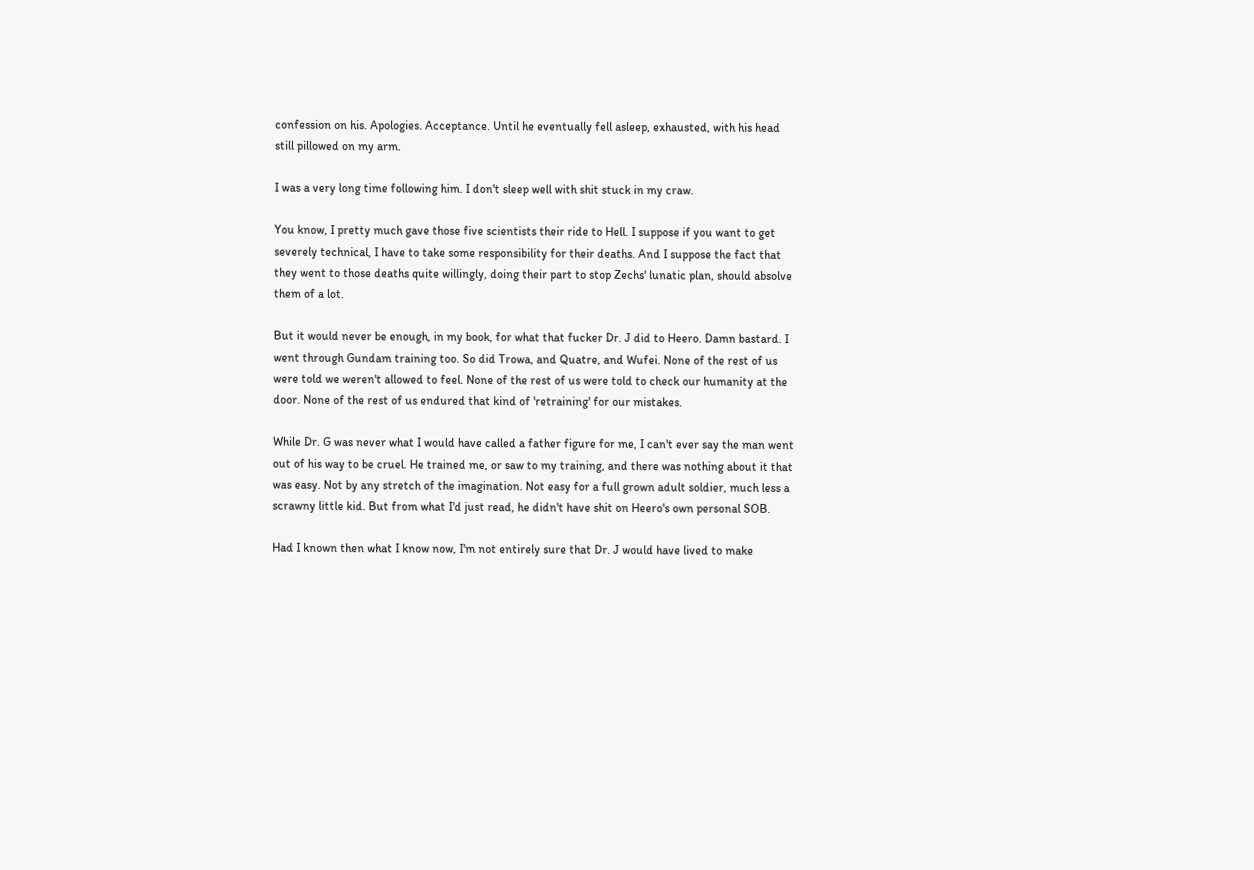confession on his. Apologies. Acceptance. Until he eventually fell asleep, exhausted, with his head still pillowed on my arm.

I was a very long time following him. I don't sleep well with shit stuck in my craw.

You know, I pretty much gave those five scientists their ride to Hell. I suppose if you want to get severely technical, I have to take some responsibility for their deaths. And I suppose the fact that they went to those deaths quite willingly, doing their part to stop Zechs' lunatic plan, should absolve them of a lot.

But it would never be enough, in my book, for what that fucker Dr. J did to Heero. Damn bastard. I went through Gundam training too. So did Trowa, and Quatre, and Wufei. None of the rest of us were told we weren't allowed to feel. None of the rest of us were told to check our humanity at the door. None of the rest of us endured that kind of 'retraining' for our mistakes.

While Dr. G was never what I would have called a father figure for me, I can't ever say the man went out of his way to be cruel. He trained me, or saw to my training, and there was nothing about it that was easy. Not by any stretch of the imagination. Not easy for a full grown adult soldier, much less a scrawny little kid. But from what I'd just read, he didn't have shit on Heero's own personal SOB.

Had I known then what I know now, I'm not entirely sure that Dr. J would have lived to make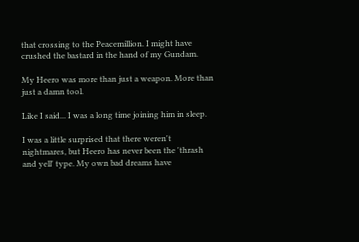that crossing to the Peacemillion. I might have crushed the bastard in the hand of my Gundam.

My Heero was more than just a weapon. More than just a damn tool.

Like I said... I was a long time joining him in sleep.

I was a little surprised that there weren't nightmares, but Heero has never been the 'thrash and yell' type. My own bad dreams have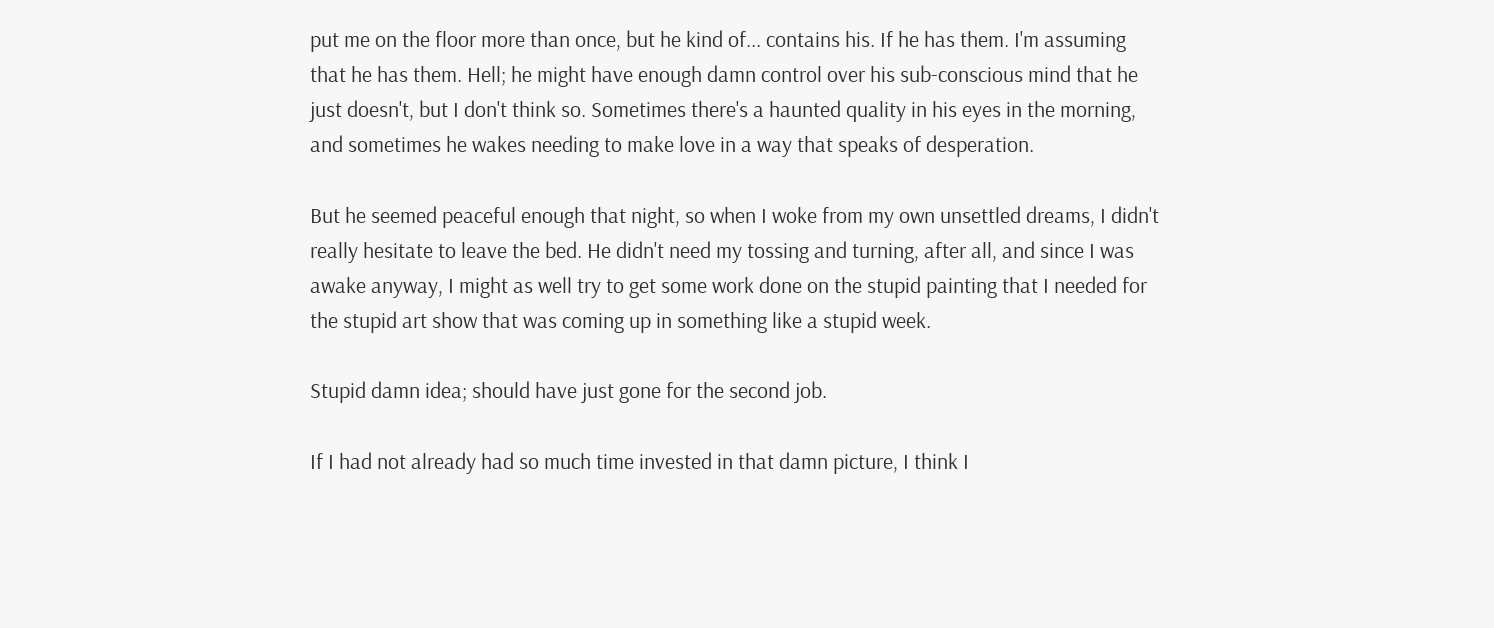put me on the floor more than once, but he kind of... contains his. If he has them. I'm assuming that he has them. Hell; he might have enough damn control over his sub-conscious mind that he just doesn't, but I don't think so. Sometimes there's a haunted quality in his eyes in the morning, and sometimes he wakes needing to make love in a way that speaks of desperation.

But he seemed peaceful enough that night, so when I woke from my own unsettled dreams, I didn't really hesitate to leave the bed. He didn't need my tossing and turning, after all, and since I was awake anyway, I might as well try to get some work done on the stupid painting that I needed for the stupid art show that was coming up in something like a stupid week.

Stupid damn idea; should have just gone for the second job.

If I had not already had so much time invested in that damn picture, I think I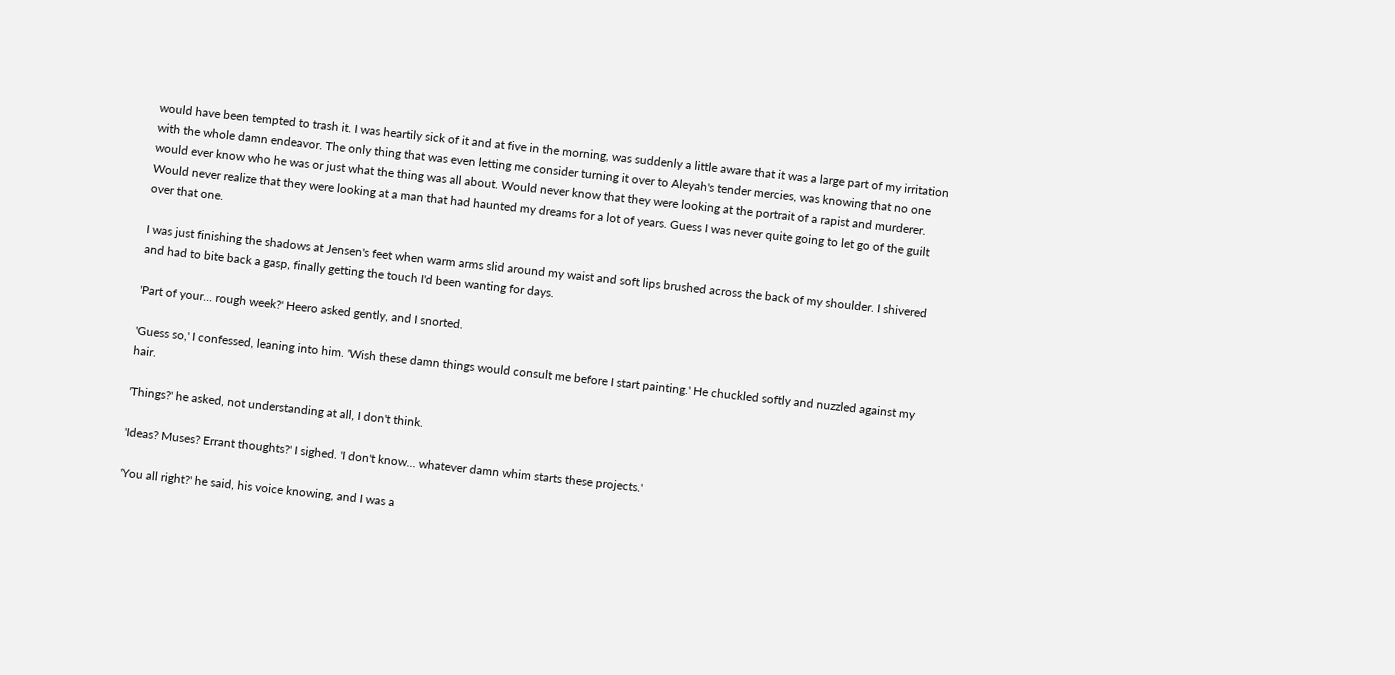would have been tempted to trash it. I was heartily sick of it and at five in the morning, was suddenly a little aware that it was a large part of my irritation with the whole damn endeavor. The only thing that was even letting me consider turning it over to Aleyah's tender mercies, was knowing that no one would ever know who he was or just what the thing was all about. Would never know that they were looking at the portrait of a rapist and murderer. Would never realize that they were looking at a man that had haunted my dreams for a lot of years. Guess I was never quite going to let go of the guilt over that one.

I was just finishing the shadows at Jensen's feet when warm arms slid around my waist and soft lips brushed across the back of my shoulder. I shivered and had to bite back a gasp, finally getting the touch I'd been wanting for days.

'Part of your... rough week?' Heero asked gently, and I snorted.

'Guess so,' I confessed, leaning into him. 'Wish these damn things would consult me before I start painting.' He chuckled softly and nuzzled against my hair.

'Things?' he asked, not understanding at all, I don't think.

'Ideas? Muses? Errant thoughts?' I sighed. 'I don't know... whatever damn whim starts these projects.'

'You all right?' he said, his voice knowing, and I was a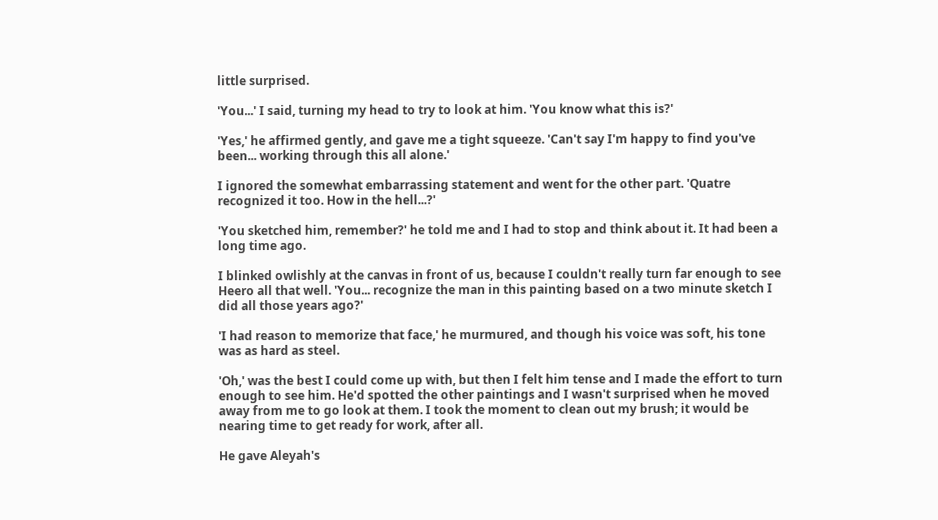little surprised.

'You...' I said, turning my head to try to look at him. 'You know what this is?'

'Yes,' he affirmed gently, and gave me a tight squeeze. 'Can't say I'm happy to find you've been... working through this all alone.'

I ignored the somewhat embarrassing statement and went for the other part. 'Quatre recognized it too. How in the hell...?'

'You sketched him, remember?' he told me and I had to stop and think about it. It had been a long time ago.

I blinked owlishly at the canvas in front of us, because I couldn't really turn far enough to see Heero all that well. 'You... recognize the man in this painting based on a two minute sketch I did all those years ago?'

'I had reason to memorize that face,' he murmured, and though his voice was soft, his tone was as hard as steel.

'Oh,' was the best I could come up with, but then I felt him tense and I made the effort to turn enough to see him. He'd spotted the other paintings and I wasn't surprised when he moved away from me to go look at them. I took the moment to clean out my brush; it would be nearing time to get ready for work, after all.

He gave Aleyah's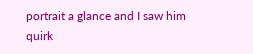portrait a glance and I saw him quirk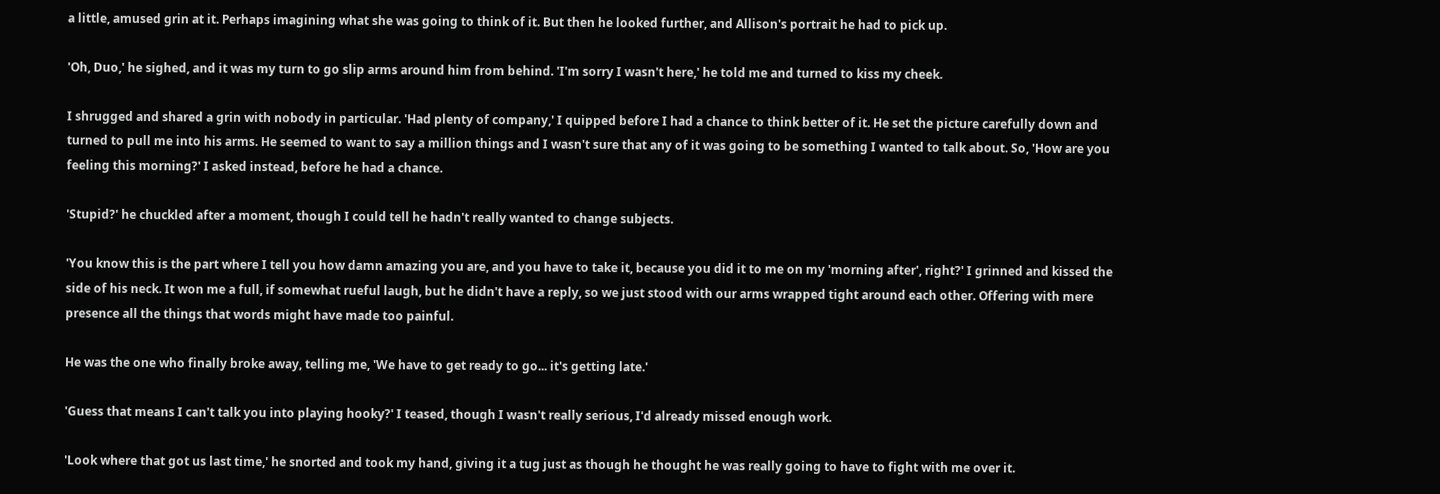a little, amused grin at it. Perhaps imagining what she was going to think of it. But then he looked further, and Allison's portrait he had to pick up.

'Oh, Duo,' he sighed, and it was my turn to go slip arms around him from behind. 'I'm sorry I wasn't here,' he told me and turned to kiss my cheek.

I shrugged and shared a grin with nobody in particular. 'Had plenty of company,' I quipped before I had a chance to think better of it. He set the picture carefully down and turned to pull me into his arms. He seemed to want to say a million things and I wasn't sure that any of it was going to be something I wanted to talk about. So, 'How are you feeling this morning?' I asked instead, before he had a chance.

'Stupid?' he chuckled after a moment, though I could tell he hadn't really wanted to change subjects.

'You know this is the part where I tell you how damn amazing you are, and you have to take it, because you did it to me on my 'morning after', right?' I grinned and kissed the side of his neck. It won me a full, if somewhat rueful laugh, but he didn't have a reply, so we just stood with our arms wrapped tight around each other. Offering with mere presence all the things that words might have made too painful.

He was the one who finally broke away, telling me, 'We have to get ready to go... it's getting late.'

'Guess that means I can't talk you into playing hooky?' I teased, though I wasn't really serious, I'd already missed enough work.

'Look where that got us last time,' he snorted and took my hand, giving it a tug just as though he thought he was really going to have to fight with me over it.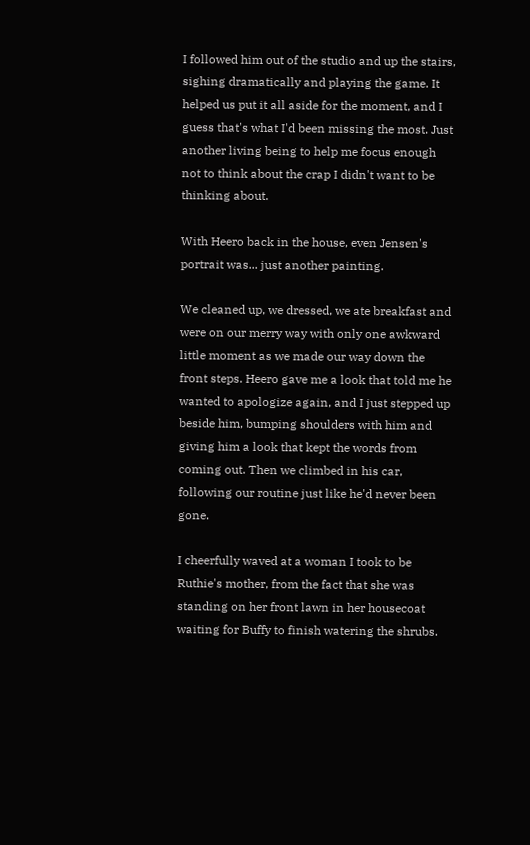I followed him out of the studio and up the stairs, sighing dramatically and playing the game. It helped us put it all aside for the moment, and I guess that's what I'd been missing the most. Just another living being to help me focus enough not to think about the crap I didn't want to be thinking about.

With Heero back in the house, even Jensen's portrait was... just another painting.

We cleaned up, we dressed, we ate breakfast and were on our merry way with only one awkward little moment as we made our way down the front steps. Heero gave me a look that told me he wanted to apologize again, and I just stepped up beside him, bumping shoulders with him and giving him a look that kept the words from coming out. Then we climbed in his car, following our routine just like he'd never been gone.

I cheerfully waved at a woman I took to be Ruthie's mother, from the fact that she was standing on her front lawn in her housecoat waiting for Buffy to finish watering the shrubs.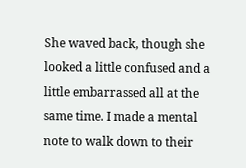She waved back, though she looked a little confused and a little embarrassed all at the same time. I made a mental note to walk down to their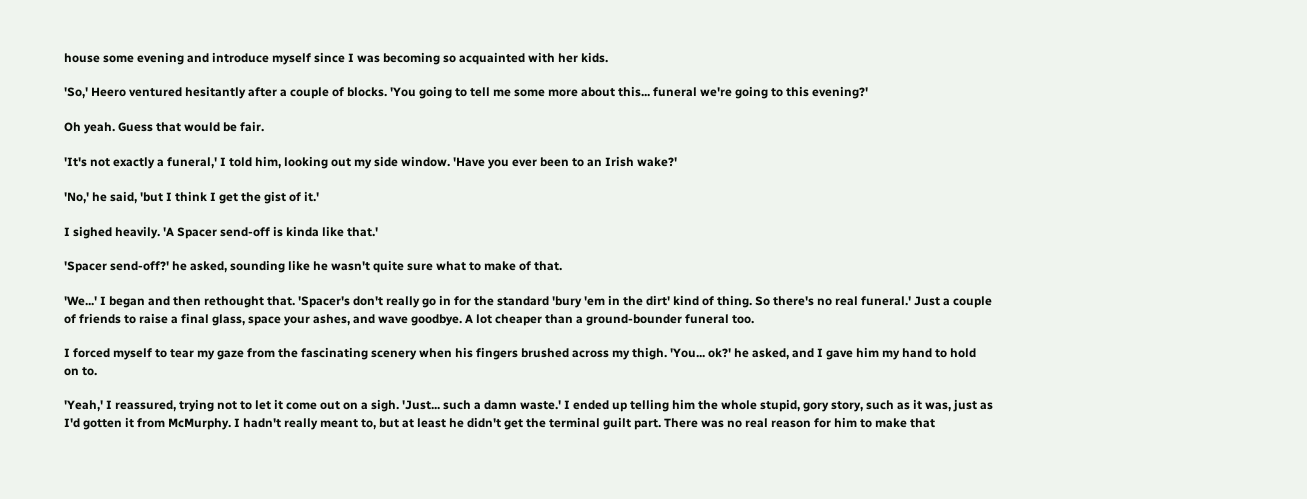house some evening and introduce myself since I was becoming so acquainted with her kids.

'So,' Heero ventured hesitantly after a couple of blocks. 'You going to tell me some more about this... funeral we're going to this evening?'

Oh yeah. Guess that would be fair.

'It's not exactly a funeral,' I told him, looking out my side window. 'Have you ever been to an Irish wake?'

'No,' he said, 'but I think I get the gist of it.'

I sighed heavily. 'A Spacer send-off is kinda like that.'

'Spacer send-off?' he asked, sounding like he wasn't quite sure what to make of that.

'We...' I began and then rethought that. 'Spacer's don't really go in for the standard 'bury 'em in the dirt' kind of thing. So there's no real funeral.' Just a couple of friends to raise a final glass, space your ashes, and wave goodbye. A lot cheaper than a ground-bounder funeral too.

I forced myself to tear my gaze from the fascinating scenery when his fingers brushed across my thigh. 'You... ok?' he asked, and I gave him my hand to hold on to.

'Yeah,' I reassured, trying not to let it come out on a sigh. 'Just... such a damn waste.' I ended up telling him the whole stupid, gory story, such as it was, just as I'd gotten it from McMurphy. I hadn't really meant to, but at least he didn't get the terminal guilt part. There was no real reason for him to make that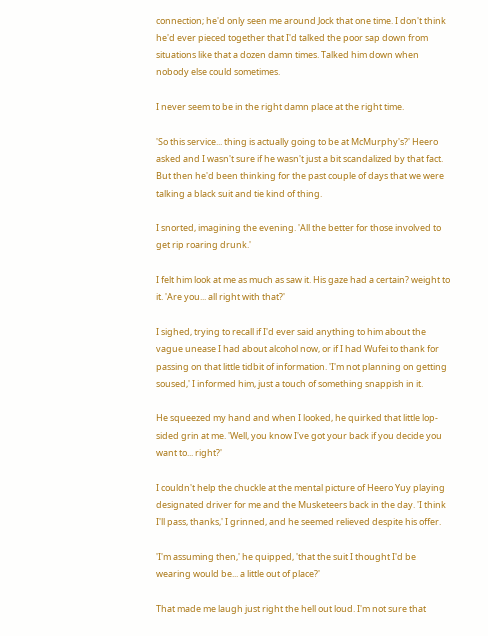connection; he'd only seen me around Jock that one time. I don't think he'd ever pieced together that I'd talked the poor sap down from situations like that a dozen damn times. Talked him down when nobody else could sometimes.

I never seem to be in the right damn place at the right time.

'So this service... thing is actually going to be at McMurphy's?' Heero asked and I wasn't sure if he wasn't just a bit scandalized by that fact. But then he'd been thinking for the past couple of days that we were talking a black suit and tie kind of thing.

I snorted, imagining the evening. 'All the better for those involved to get rip roaring drunk.'

I felt him look at me as much as saw it. His gaze had a certain? weight to it. 'Are you... all right with that?'

I sighed, trying to recall if I'd ever said anything to him about the vague unease I had about alcohol now, or if I had Wufei to thank for passing on that little tidbit of information. 'I'm not planning on getting soused,' I informed him, just a touch of something snappish in it.

He squeezed my hand and when I looked, he quirked that little lop-sided grin at me. 'Well, you know I've got your back if you decide you want to... right?'

I couldn't help the chuckle at the mental picture of Heero Yuy playing designated driver for me and the Musketeers back in the day. 'I think I'll pass, thanks,' I grinned, and he seemed relieved despite his offer.

'I'm assuming then,' he quipped, 'that the suit I thought I'd be wearing would be... a little out of place?'

That made me laugh just right the hell out loud. I'm not sure that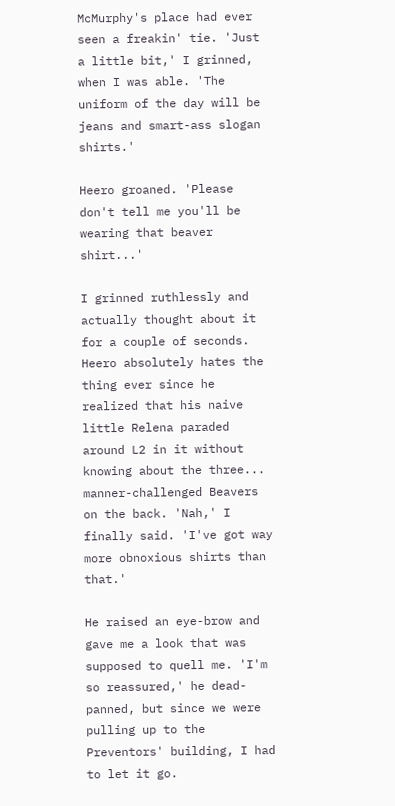McMurphy's place had ever seen a freakin' tie. 'Just a little bit,' I grinned, when I was able. 'The uniform of the day will be jeans and smart-ass slogan shirts.'

Heero groaned. 'Please don't tell me you'll be wearing that beaver shirt...'

I grinned ruthlessly and actually thought about it for a couple of seconds. Heero absolutely hates the thing ever since he realized that his naive little Relena paraded around L2 in it without knowing about the three... manner-challenged Beavers on the back. 'Nah,' I finally said. 'I've got way more obnoxious shirts than that.'

He raised an eye-brow and gave me a look that was supposed to quell me. 'I'm so reassured,' he dead-panned, but since we were pulling up to the Preventors' building, I had to let it go.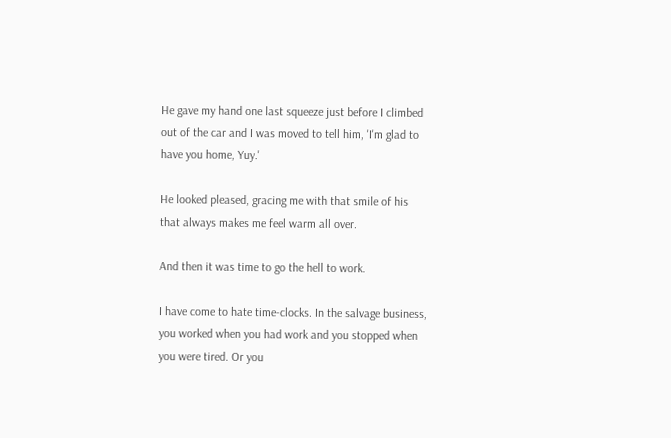He gave my hand one last squeeze just before I climbed out of the car and I was moved to tell him, 'I'm glad to have you home, Yuy.'

He looked pleased, gracing me with that smile of his that always makes me feel warm all over.

And then it was time to go the hell to work.

I have come to hate time-clocks. In the salvage business, you worked when you had work and you stopped when you were tired. Or you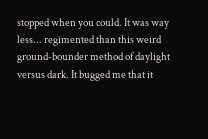stopped when you could. It was way less... regimented than this weird ground-bounder method of daylight versus dark. It bugged me that it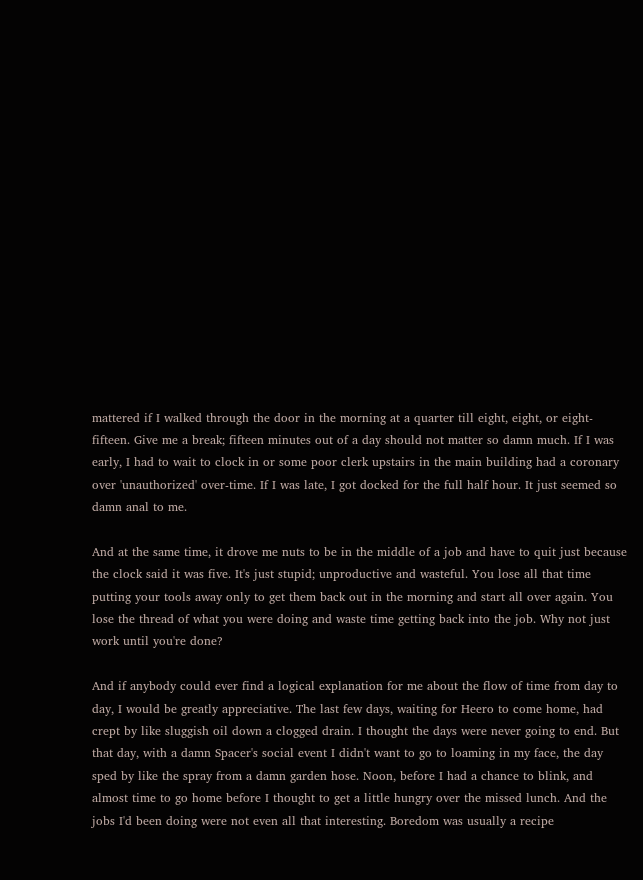mattered if I walked through the door in the morning at a quarter till eight, eight, or eight-fifteen. Give me a break; fifteen minutes out of a day should not matter so damn much. If I was early, I had to wait to clock in or some poor clerk upstairs in the main building had a coronary over 'unauthorized' over-time. If I was late, I got docked for the full half hour. It just seemed so damn anal to me.

And at the same time, it drove me nuts to be in the middle of a job and have to quit just because the clock said it was five. It's just stupid; unproductive and wasteful. You lose all that time putting your tools away only to get them back out in the morning and start all over again. You lose the thread of what you were doing and waste time getting back into the job. Why not just work until you're done?

And if anybody could ever find a logical explanation for me about the flow of time from day to day, I would be greatly appreciative. The last few days, waiting for Heero to come home, had crept by like sluggish oil down a clogged drain. I thought the days were never going to end. But that day, with a damn Spacer's social event I didn't want to go to loaming in my face, the day sped by like the spray from a damn garden hose. Noon, before I had a chance to blink, and almost time to go home before I thought to get a little hungry over the missed lunch. And the jobs I'd been doing were not even all that interesting. Boredom was usually a recipe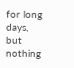for long days, but nothing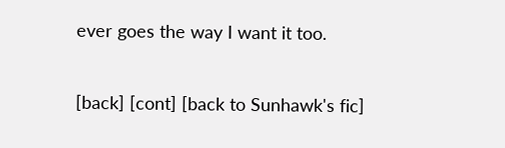ever goes the way I want it too.

[back] [cont] [back to Sunhawk's fic]